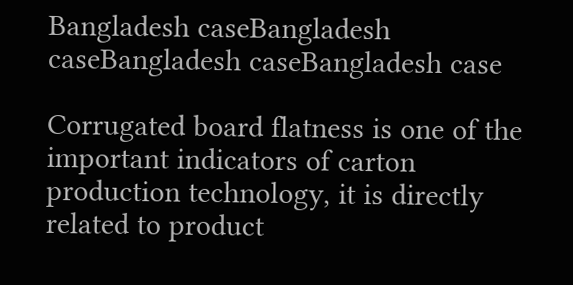Bangladesh caseBangladesh caseBangladesh caseBangladesh case

Corrugated board flatness is one of the important indicators of carton production technology, it is directly related to product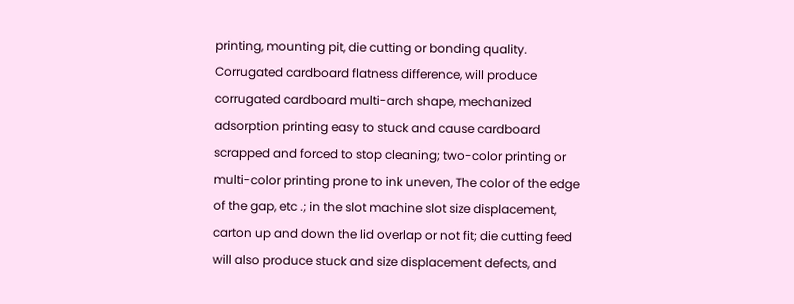printing, mounting pit, die cutting or bonding quality. Corrugated cardboard flatness difference, will produce corrugated cardboard multi-arch shape, mechanized adsorption printing easy to stuck and cause cardboard scrapped and forced to stop cleaning; two-color printing or multi-color printing prone to ink uneven, The color of the edge of the gap, etc .; in the slot machine slot size displacement, carton up and down the lid overlap or not fit; die cutting feed will also produce stuck and size displacement defects, and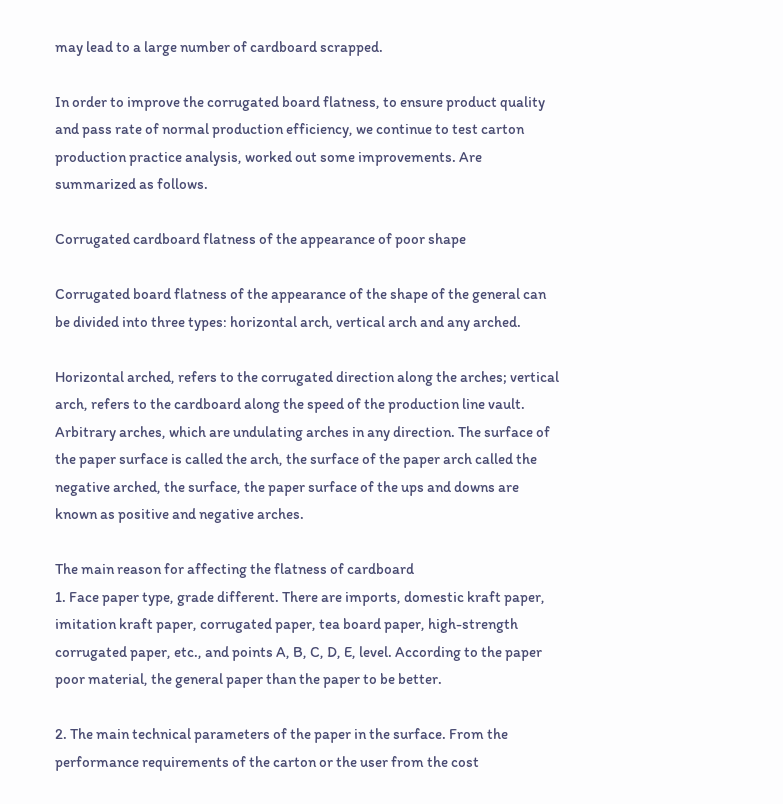may lead to a large number of cardboard scrapped.

In order to improve the corrugated board flatness, to ensure product quality and pass rate of normal production efficiency, we continue to test carton production practice analysis, worked out some improvements. Are summarized as follows.

Corrugated cardboard flatness of the appearance of poor shape

Corrugated board flatness of the appearance of the shape of the general can be divided into three types: horizontal arch, vertical arch and any arched.

Horizontal arched, refers to the corrugated direction along the arches; vertical arch, refers to the cardboard along the speed of the production line vault. Arbitrary arches, which are undulating arches in any direction. The surface of the paper surface is called the arch, the surface of the paper arch called the negative arched, the surface, the paper surface of the ups and downs are known as positive and negative arches.

The main reason for affecting the flatness of cardboard
1. Face paper type, grade different. There are imports, domestic kraft paper, imitation kraft paper, corrugated paper, tea board paper, high-strength corrugated paper, etc., and points A, B, C, D, E, level. According to the paper poor material, the general paper than the paper to be better.

2. The main technical parameters of the paper in the surface. From the performance requirements of the carton or the user from the cost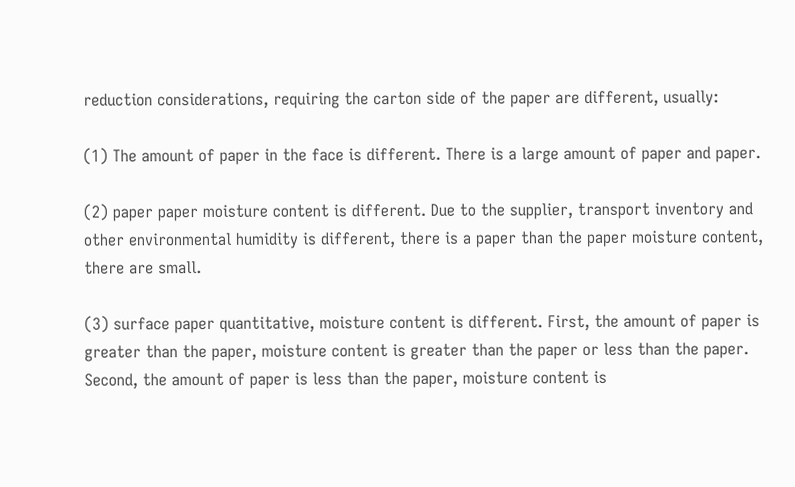reduction considerations, requiring the carton side of the paper are different, usually:

(1) The amount of paper in the face is different. There is a large amount of paper and paper.

(2) paper paper moisture content is different. Due to the supplier, transport inventory and other environmental humidity is different, there is a paper than the paper moisture content, there are small.

(3) surface paper quantitative, moisture content is different. First, the amount of paper is greater than the paper, moisture content is greater than the paper or less than the paper. Second, the amount of paper is less than the paper, moisture content is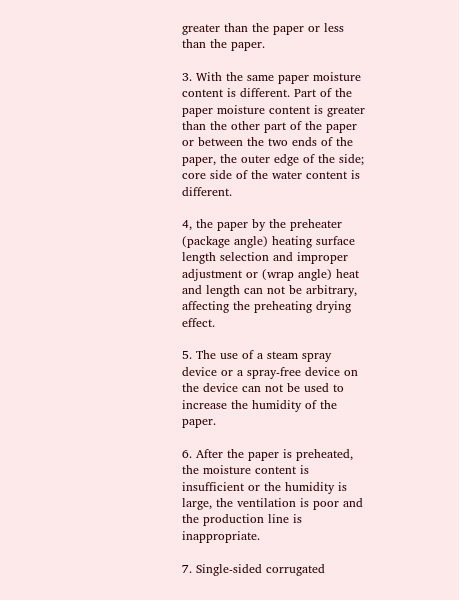greater than the paper or less than the paper.

3. With the same paper moisture content is different. Part of the paper moisture content is greater than the other part of the paper or between the two ends of the paper, the outer edge of the side; core side of the water content is different.

4, the paper by the preheater (package angle) heating surface length selection and improper adjustment or (wrap angle) heat and length can not be arbitrary, affecting the preheating drying effect.

5. The use of a steam spray device or a spray-free device on the device can not be used to increase the humidity of the paper.

6. After the paper is preheated, the moisture content is insufficient or the humidity is large, the ventilation is poor and the production line is inappropriate.

7. Single-sided corrugated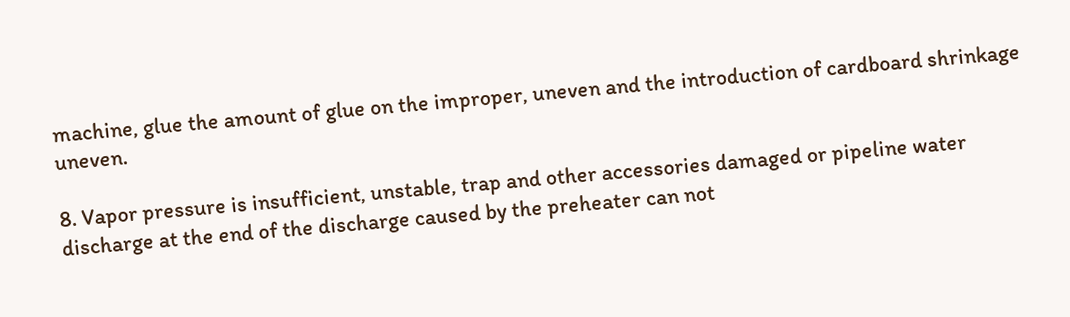machine, glue the amount of glue on the improper, uneven and the introduction of cardboard shrinkage uneven.

8. Vapor pressure is insufficient, unstable, trap and other accessories damaged or pipeline water discharge at the end of the discharge caused by the preheater can not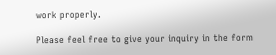work properly.

Please feel free to give your inquiry in the form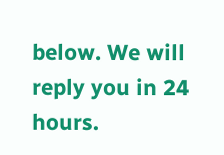below. We will reply you in 24 hours.